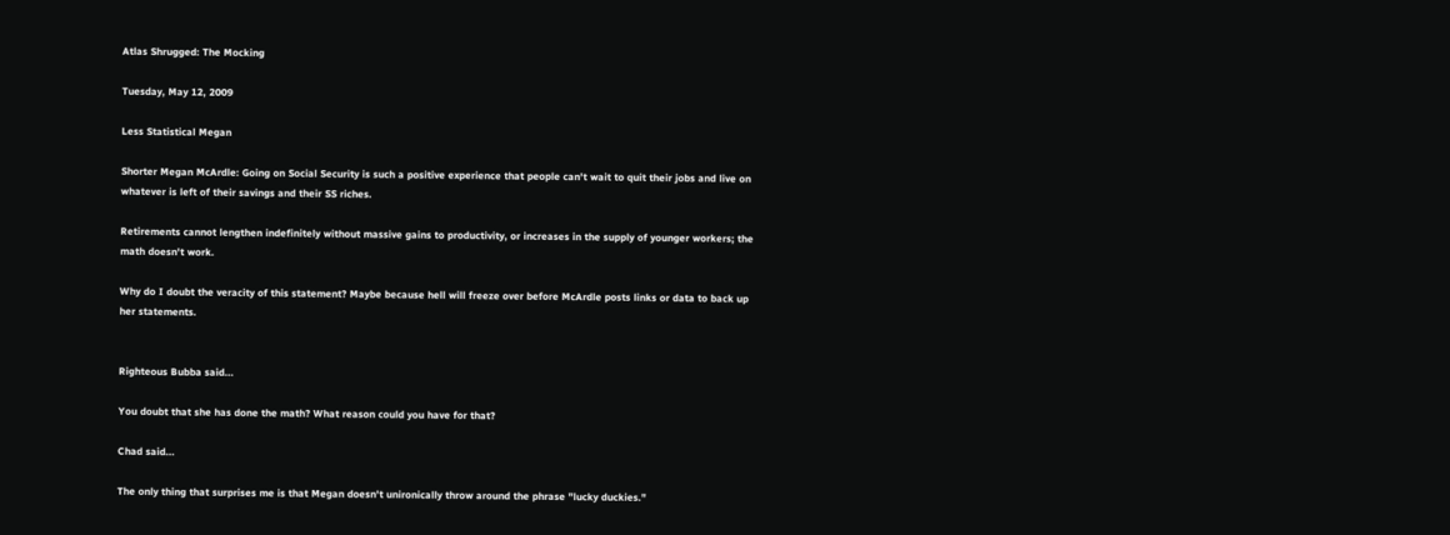Atlas Shrugged: The Mocking

Tuesday, May 12, 2009

Less Statistical Megan

Shorter Megan McArdle: Going on Social Security is such a positive experience that people can't wait to quit their jobs and live on whatever is left of their savings and their SS riches.

Retirements cannot lengthen indefinitely without massive gains to productivity, or increases in the supply of younger workers; the math doesn't work.

Why do I doubt the veracity of this statement? Maybe because hell will freeze over before McArdle posts links or data to back up her statements.


Righteous Bubba said...

You doubt that she has done the math? What reason could you have for that?

Chad said...

The only thing that surprises me is that Megan doesn't unironically throw around the phrase "lucky duckies."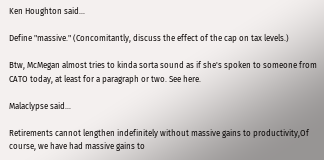Ken Houghton said...

Define "massive." (Concomitantly, discuss the effect of the cap on tax levels.)

Btw, McMegan almost tries to kinda sorta sound as if she's spoken to someone from CATO today, at least for a paragraph or two. See here.

Malaclypse said...

Retirements cannot lengthen indefinitely without massive gains to productivity,Of course, we have had massive gains to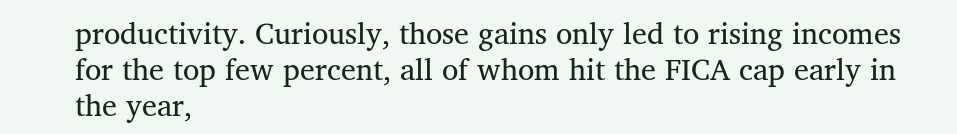productivity. Curiously, those gains only led to rising incomes for the top few percent, all of whom hit the FICA cap early in the year,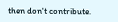then don't contribute.